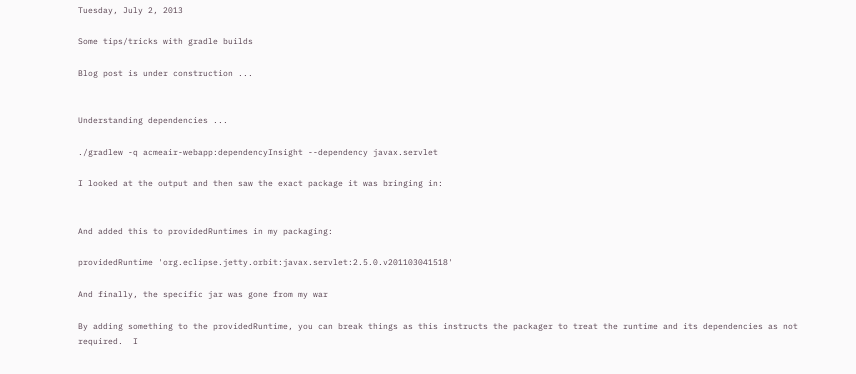Tuesday, July 2, 2013

Some tips/tricks with gradle builds

Blog post is under construction ...


Understanding dependencies ...

./gradlew -q acmeair-webapp:dependencyInsight --dependency javax.servlet

I looked at the output and then saw the exact package it was bringing in:


And added this to providedRuntimes in my packaging:

providedRuntime 'org.eclipse.jetty.orbit:javax.servlet:2.5.0.v201103041518'

And finally, the specific jar was gone from my war

By adding something to the providedRuntime, you can break things as this instructs the packager to treat the runtime and its dependencies as not required.  I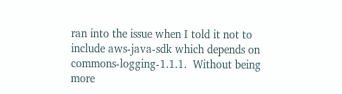ran into the issue when I told it not to include aws-java-sdk which depends on commons-logging-1.1.1.  Without being more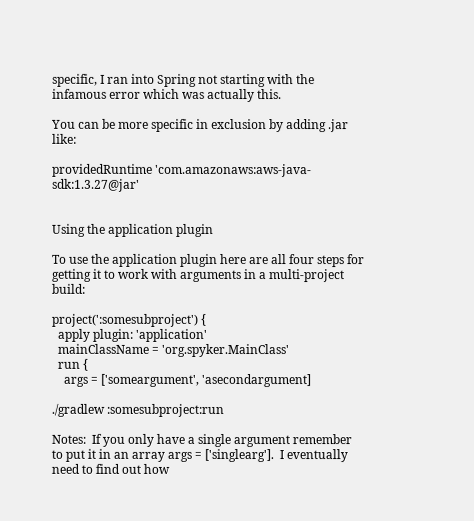specific, I ran into Spring not starting with the infamous error which was actually this.

You can be more specific in exclusion by adding .jar like:

providedRuntime 'com.amazonaws:aws-java-sdk:1.3.27@jar'


Using the application plugin

To use the application plugin here are all four steps for getting it to work with arguments in a multi-project build:

project(':somesubproject') {
  apply plugin: 'application'
  mainClassName = 'org.spyker.MainClass'
  run {
    args = ['someargument', 'asecondargument]

./gradlew :somesubproject:run

Notes:  If you only have a single argument remember to put it in an array args = ['singlearg'].  I eventually need to find out how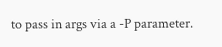to pass in args via a -P parameter.